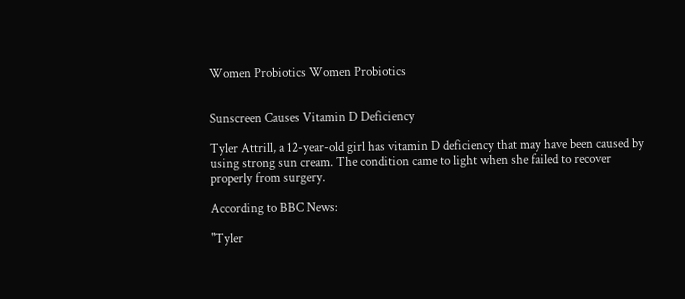Women Probiotics Women Probiotics


Sunscreen Causes Vitamin D Deficiency

Tyler Attrill, a 12-year-old girl has vitamin D deficiency that may have been caused by using strong sun cream. The condition came to light when she failed to recover properly from surgery.

According to BBC News:

"Tyler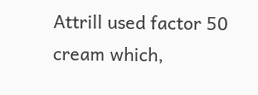Attrill used factor 50 cream which,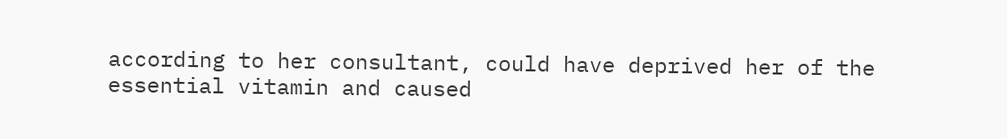according to her consultant, could have deprived her of the essential vitamin and caused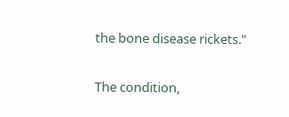the bone disease rickets."

The condition,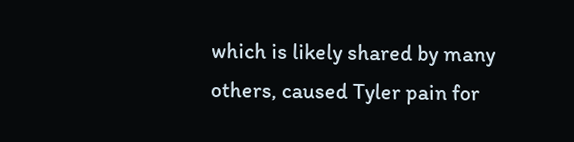which is likely shared by many others, caused Tyler pain for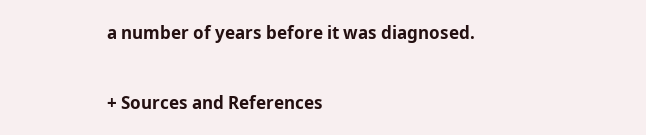a number of years before it was diagnosed.

+ Sources and References